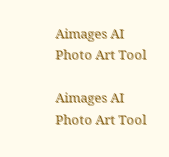Aimages AI Photo Art Tool

Aimages AI Photo Art Tool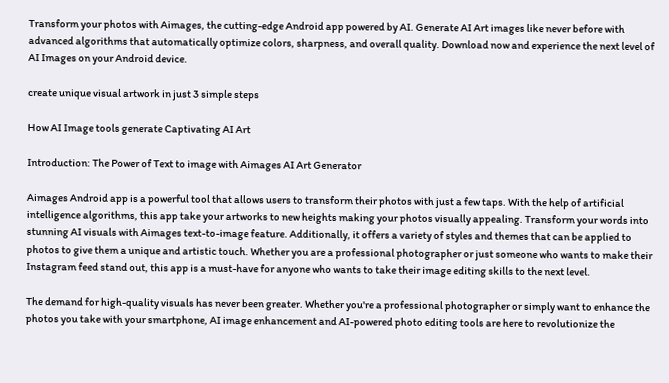Transform your photos with Aimages, the cutting-edge Android app powered by AI. Generate AI Art images like never before with advanced algorithms that automatically optimize colors, sharpness, and overall quality. Download now and experience the next level of AI Images on your Android device.

create unique visual artwork in just 3 simple steps

How AI Image tools generate Captivating AI Art

Introduction: The Power of Text to image with Aimages AI Art Generator

Aimages Android app is a powerful tool that allows users to transform their photos with just a few taps. With the help of artificial intelligence algorithms, this app take your artworks to new heights making your photos visually appealing. Transform your words into stunning AI visuals with Aimages text-to-image feature. Additionally, it offers a variety of styles and themes that can be applied to photos to give them a unique and artistic touch. Whether you are a professional photographer or just someone who wants to make their Instagram feed stand out, this app is a must-have for anyone who wants to take their image editing skills to the next level.

The demand for high-quality visuals has never been greater. Whether you're a professional photographer or simply want to enhance the photos you take with your smartphone, AI image enhancement and AI-powered photo editing tools are here to revolutionize the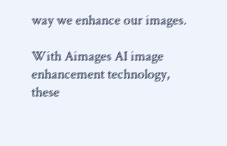way we enhance our images.

With Aimages AI image enhancement technology, these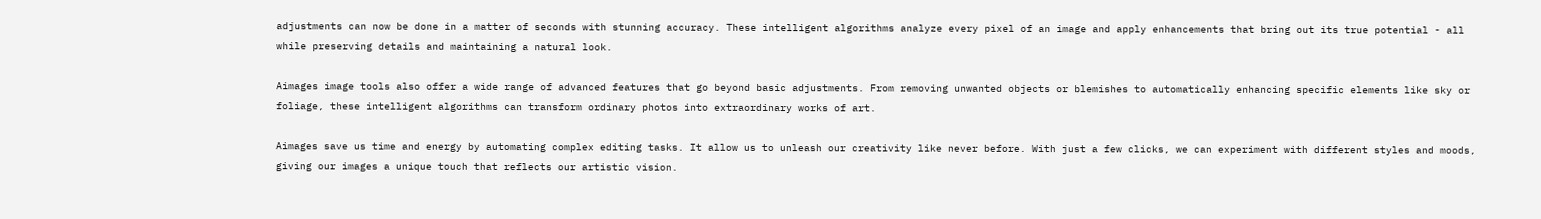adjustments can now be done in a matter of seconds with stunning accuracy. These intelligent algorithms analyze every pixel of an image and apply enhancements that bring out its true potential - all while preserving details and maintaining a natural look.

Aimages image tools also offer a wide range of advanced features that go beyond basic adjustments. From removing unwanted objects or blemishes to automatically enhancing specific elements like sky or foliage, these intelligent algorithms can transform ordinary photos into extraordinary works of art.

Aimages save us time and energy by automating complex editing tasks. It allow us to unleash our creativity like never before. With just a few clicks, we can experiment with different styles and moods, giving our images a unique touch that reflects our artistic vision.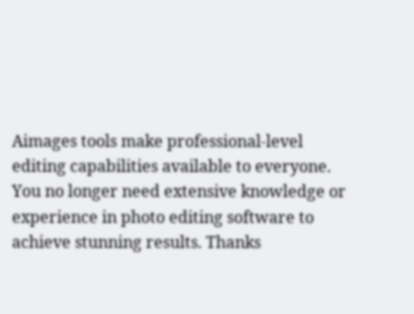Aimages tools make professional-level editing capabilities available to everyone. You no longer need extensive knowledge or experience in photo editing software to achieve stunning results. Thanks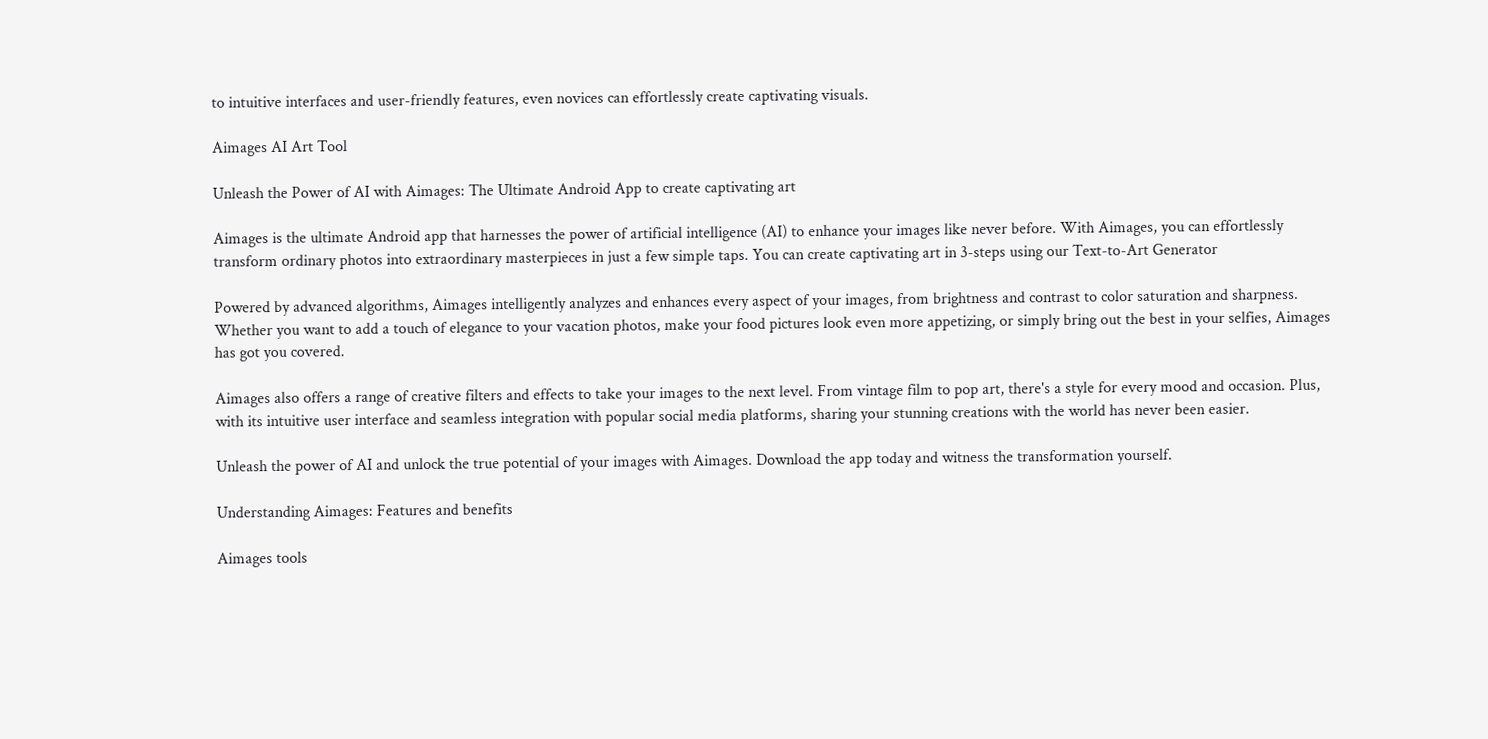to intuitive interfaces and user-friendly features, even novices can effortlessly create captivating visuals.

Aimages AI Art Tool

Unleash the Power of AI with Aimages: The Ultimate Android App to create captivating art

Aimages is the ultimate Android app that harnesses the power of artificial intelligence (AI) to enhance your images like never before. With Aimages, you can effortlessly transform ordinary photos into extraordinary masterpieces in just a few simple taps. You can create captivating art in 3-steps using our Text-to-Art Generator

Powered by advanced algorithms, Aimages intelligently analyzes and enhances every aspect of your images, from brightness and contrast to color saturation and sharpness. Whether you want to add a touch of elegance to your vacation photos, make your food pictures look even more appetizing, or simply bring out the best in your selfies, Aimages has got you covered.

Aimages also offers a range of creative filters and effects to take your images to the next level. From vintage film to pop art, there's a style for every mood and occasion. Plus, with its intuitive user interface and seamless integration with popular social media platforms, sharing your stunning creations with the world has never been easier.

Unleash the power of AI and unlock the true potential of your images with Aimages. Download the app today and witness the transformation yourself.

Understanding Aimages: Features and benefits

Aimages tools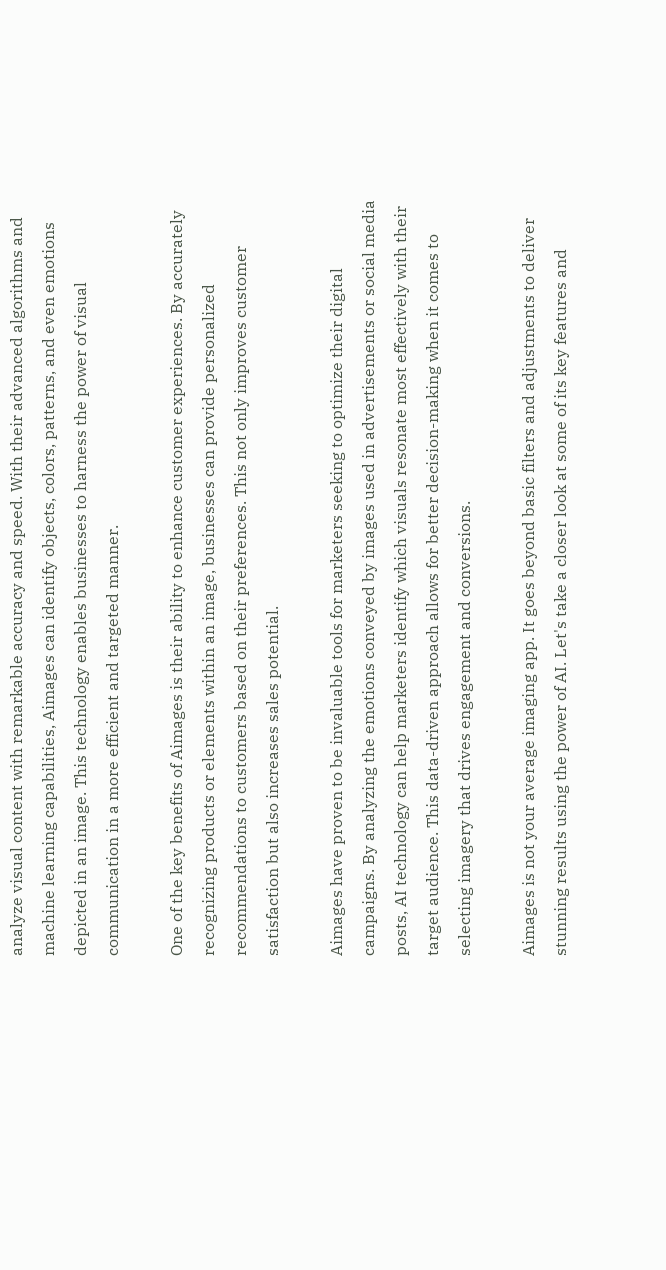analyze visual content with remarkable accuracy and speed. With their advanced algorithms and machine learning capabilities, Aimages can identify objects, colors, patterns, and even emotions depicted in an image. This technology enables businesses to harness the power of visual communication in a more efficient and targeted manner.

One of the key benefits of Aimages is their ability to enhance customer experiences. By accurately recognizing products or elements within an image, businesses can provide personalized recommendations to customers based on their preferences. This not only improves customer satisfaction but also increases sales potential.

Aimages have proven to be invaluable tools for marketers seeking to optimize their digital campaigns. By analyzing the emotions conveyed by images used in advertisements or social media posts, AI technology can help marketers identify which visuals resonate most effectively with their target audience. This data-driven approach allows for better decision-making when it comes to selecting imagery that drives engagement and conversions.

Aimages is not your average imaging app. It goes beyond basic filters and adjustments to deliver stunning results using the power of AI. Let's take a closer look at some of its key features and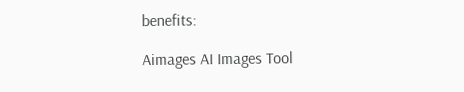benefits:

Aimages AI Images Tool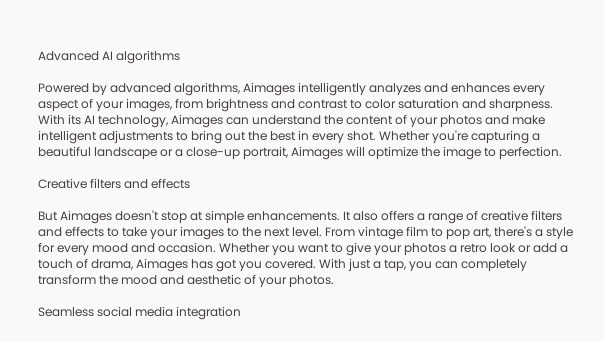Advanced AI algorithms

Powered by advanced algorithms, Aimages intelligently analyzes and enhances every aspect of your images, from brightness and contrast to color saturation and sharpness. With its AI technology, Aimages can understand the content of your photos and make intelligent adjustments to bring out the best in every shot. Whether you're capturing a beautiful landscape or a close-up portrait, Aimages will optimize the image to perfection.

Creative filters and effects

But Aimages doesn't stop at simple enhancements. It also offers a range of creative filters and effects to take your images to the next level. From vintage film to pop art, there's a style for every mood and occasion. Whether you want to give your photos a retro look or add a touch of drama, Aimages has got you covered. With just a tap, you can completely transform the mood and aesthetic of your photos.

Seamless social media integration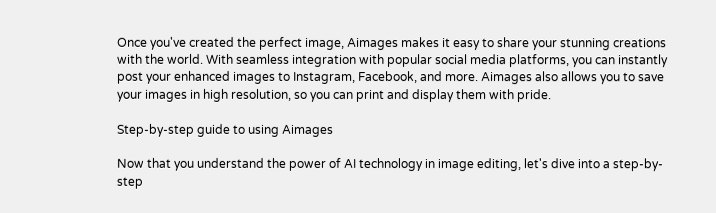Once you've created the perfect image, Aimages makes it easy to share your stunning creations with the world. With seamless integration with popular social media platforms, you can instantly post your enhanced images to Instagram, Facebook, and more. Aimages also allows you to save your images in high resolution, so you can print and display them with pride.

Step-by-step guide to using Aimages

Now that you understand the power of AI technology in image editing, let's dive into a step-by-step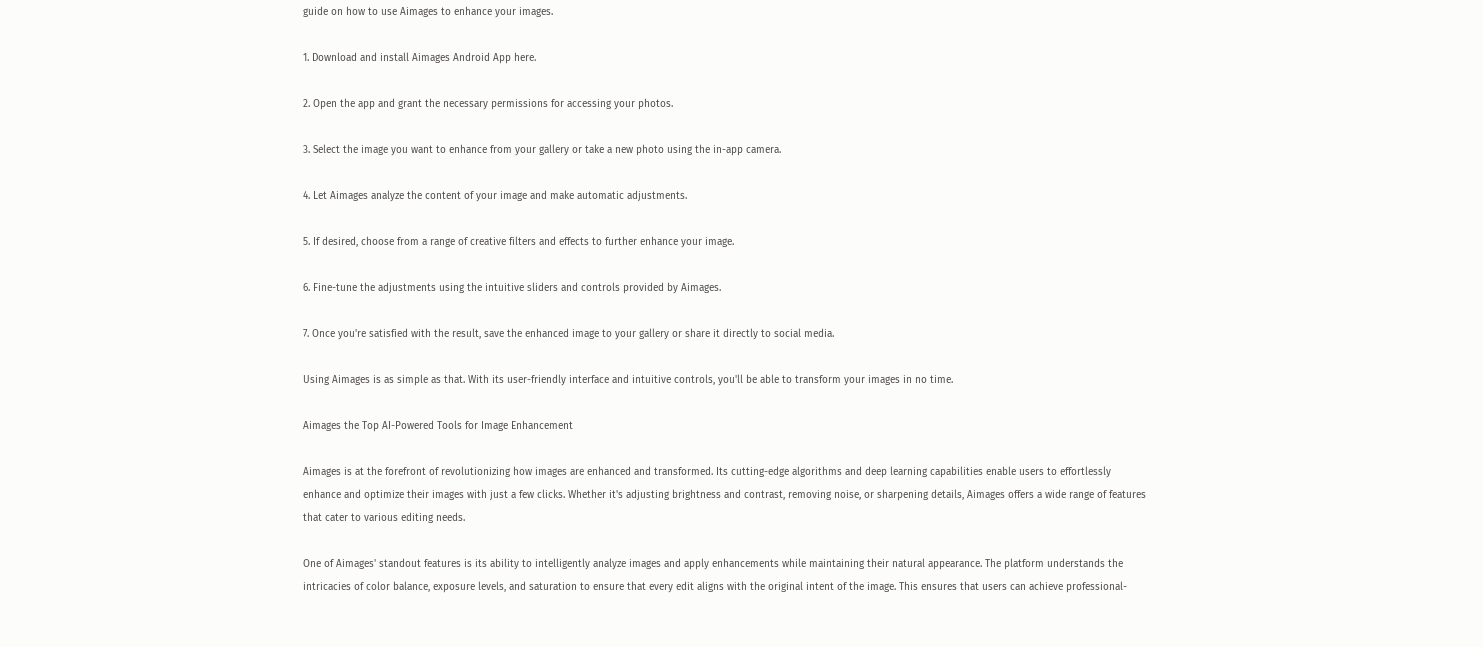guide on how to use Aimages to enhance your images.

1. Download and install Aimages Android App here.

2. Open the app and grant the necessary permissions for accessing your photos.

3. Select the image you want to enhance from your gallery or take a new photo using the in-app camera.

4. Let Aimages analyze the content of your image and make automatic adjustments.

5. If desired, choose from a range of creative filters and effects to further enhance your image.

6. Fine-tune the adjustments using the intuitive sliders and controls provided by Aimages.

7. Once you're satisfied with the result, save the enhanced image to your gallery or share it directly to social media.

Using Aimages is as simple as that. With its user-friendly interface and intuitive controls, you'll be able to transform your images in no time.

Aimages the Top AI-Powered Tools for Image Enhancement

Aimages is at the forefront of revolutionizing how images are enhanced and transformed. Its cutting-edge algorithms and deep learning capabilities enable users to effortlessly enhance and optimize their images with just a few clicks. Whether it's adjusting brightness and contrast, removing noise, or sharpening details, Aimages offers a wide range of features that cater to various editing needs.

One of Aimages' standout features is its ability to intelligently analyze images and apply enhancements while maintaining their natural appearance. The platform understands the intricacies of color balance, exposure levels, and saturation to ensure that every edit aligns with the original intent of the image. This ensures that users can achieve professional-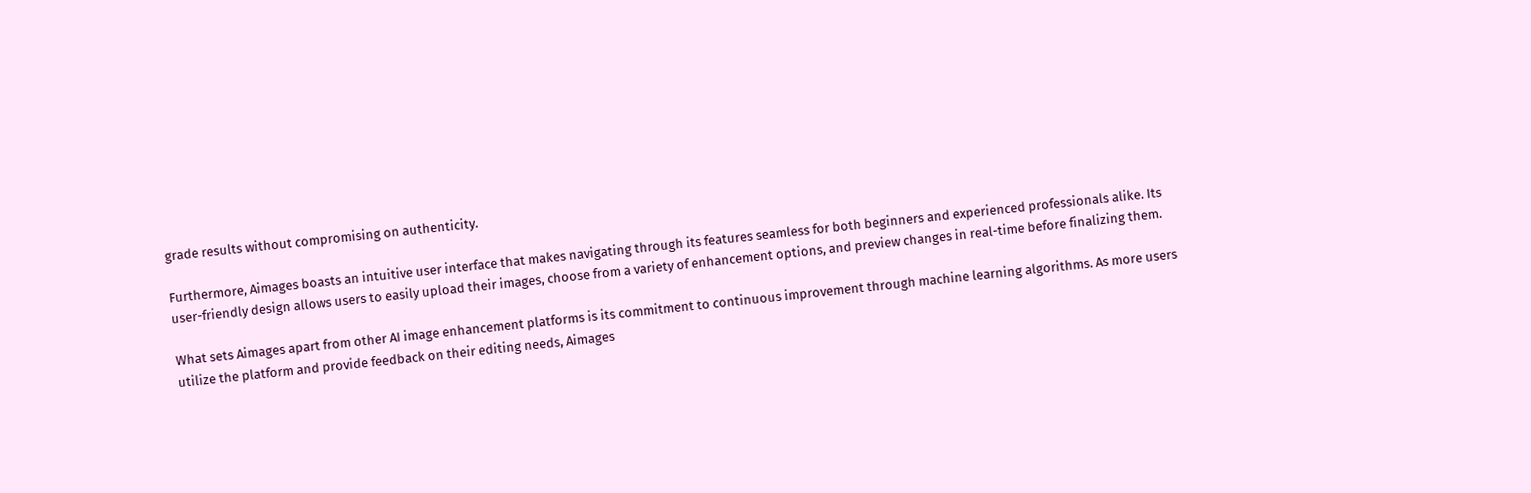grade results without compromising on authenticity.

Furthermore, Aimages boasts an intuitive user interface that makes navigating through its features seamless for both beginners and experienced professionals alike. Its user-friendly design allows users to easily upload their images, choose from a variety of enhancement options, and preview changes in real-time before finalizing them.

What sets Aimages apart from other AI image enhancement platforms is its commitment to continuous improvement through machine learning algorithms. As more users utilize the platform and provide feedback on their editing needs, Aimages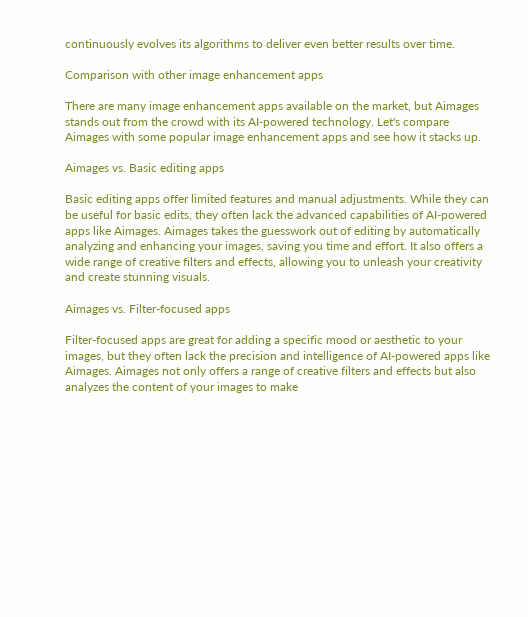continuously evolves its algorithms to deliver even better results over time.

Comparison with other image enhancement apps

There are many image enhancement apps available on the market, but Aimages stands out from the crowd with its AI-powered technology. Let's compare Aimages with some popular image enhancement apps and see how it stacks up.

Aimages vs. Basic editing apps

Basic editing apps offer limited features and manual adjustments. While they can be useful for basic edits, they often lack the advanced capabilities of AI-powered apps like Aimages. Aimages takes the guesswork out of editing by automatically analyzing and enhancing your images, saving you time and effort. It also offers a wide range of creative filters and effects, allowing you to unleash your creativity and create stunning visuals.

Aimages vs. Filter-focused apps

Filter-focused apps are great for adding a specific mood or aesthetic to your images, but they often lack the precision and intelligence of AI-powered apps like Aimages. Aimages not only offers a range of creative filters and effects but also analyzes the content of your images to make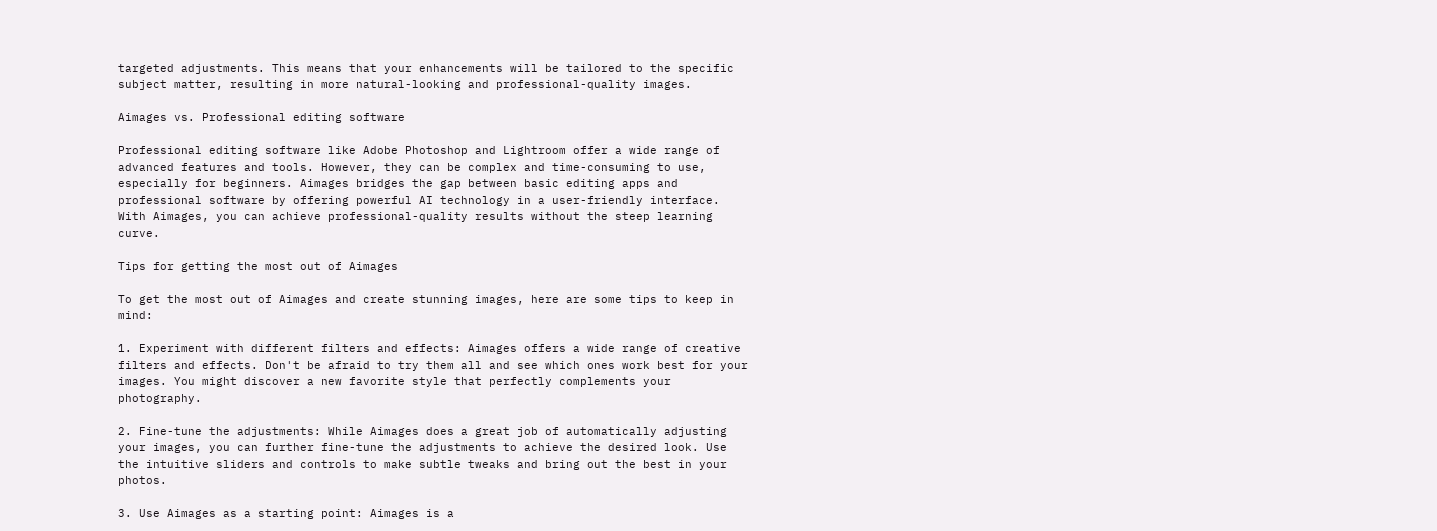targeted adjustments. This means that your enhancements will be tailored to the specific subject matter, resulting in more natural-looking and professional-quality images.

Aimages vs. Professional editing software

Professional editing software like Adobe Photoshop and Lightroom offer a wide range of advanced features and tools. However, they can be complex and time-consuming to use, especially for beginners. Aimages bridges the gap between basic editing apps and professional software by offering powerful AI technology in a user-friendly interface. With Aimages, you can achieve professional-quality results without the steep learning curve.

Tips for getting the most out of Aimages

To get the most out of Aimages and create stunning images, here are some tips to keep in mind:

1. Experiment with different filters and effects: Aimages offers a wide range of creative filters and effects. Don't be afraid to try them all and see which ones work best for your images. You might discover a new favorite style that perfectly complements your photography.

2. Fine-tune the adjustments: While Aimages does a great job of automatically adjusting your images, you can further fine-tune the adjustments to achieve the desired look. Use the intuitive sliders and controls to make subtle tweaks and bring out the best in your photos.

3. Use Aimages as a starting point: Aimages is a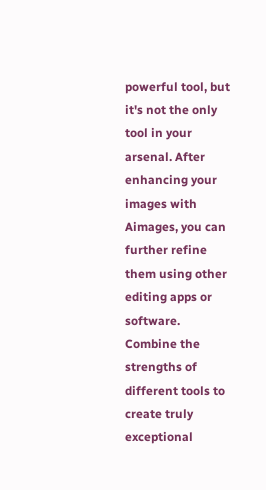powerful tool, but it's not the only tool in your arsenal. After enhancing your images with Aimages, you can further refine them using other editing apps or software. Combine the strengths of different tools to create truly exceptional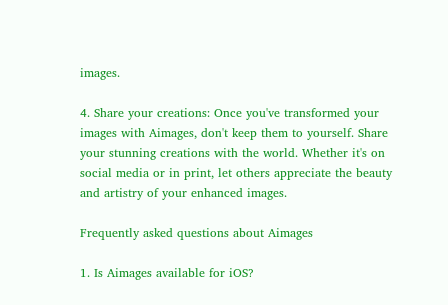images.

4. Share your creations: Once you've transformed your images with Aimages, don't keep them to yourself. Share your stunning creations with the world. Whether it's on social media or in print, let others appreciate the beauty and artistry of your enhanced images.

Frequently asked questions about Aimages

1. Is Aimages available for iOS?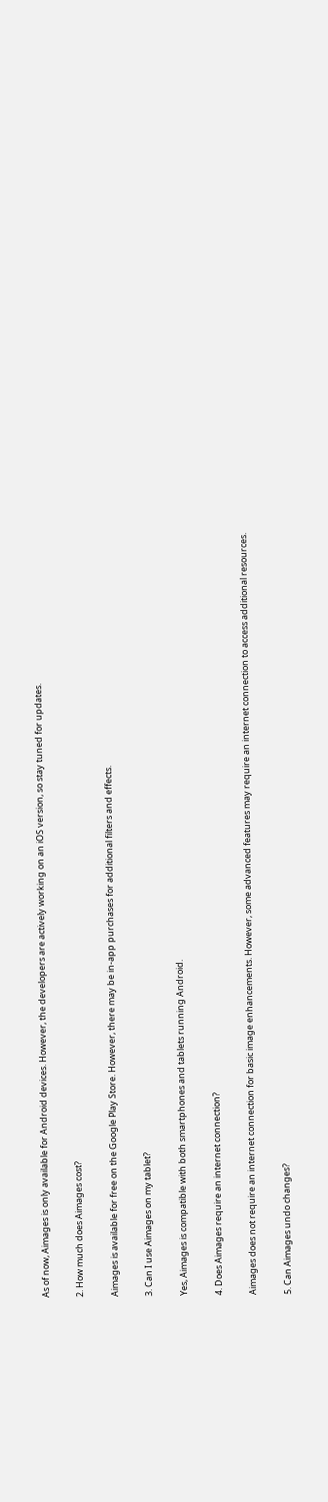As of now, Aimages is only available for Android devices. However, the developers are actively working on an iOS version, so stay tuned for updates.

2. How much does Aimages cost?

Aimages is available for free on the Google Play Store. However, there may be in-app purchases for additional filters and effects.

3. Can I use Aimages on my tablet?

Yes, Aimages is compatible with both smartphones and tablets running Android.

4. Does Aimages require an internet connection?

Aimages does not require an internet connection for basic image enhancements. However, some advanced features may require an internet connection to access additional resources.

5. Can Aimages undo changes?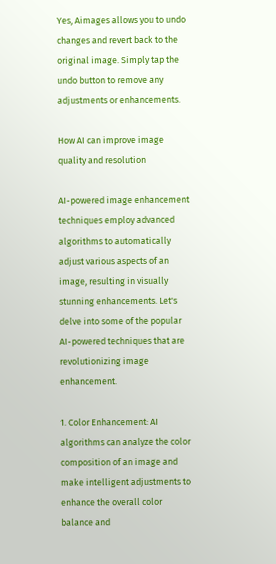Yes, Aimages allows you to undo changes and revert back to the original image. Simply tap the undo button to remove any adjustments or enhancements.

How AI can improve image quality and resolution

AI-powered image enhancement techniques employ advanced algorithms to automatically adjust various aspects of an image, resulting in visually stunning enhancements. Let's delve into some of the popular AI-powered techniques that are revolutionizing image enhancement.

1. Color Enhancement: AI algorithms can analyze the color composition of an image and make intelligent adjustments to enhance the overall color balance and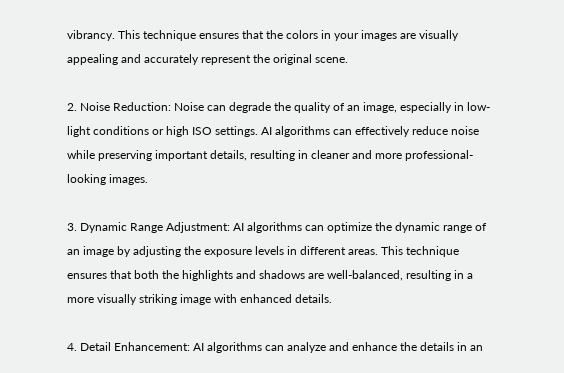vibrancy. This technique ensures that the colors in your images are visually appealing and accurately represent the original scene.

2. Noise Reduction: Noise can degrade the quality of an image, especially in low-light conditions or high ISO settings. AI algorithms can effectively reduce noise while preserving important details, resulting in cleaner and more professional-looking images.

3. Dynamic Range Adjustment: AI algorithms can optimize the dynamic range of an image by adjusting the exposure levels in different areas. This technique ensures that both the highlights and shadows are well-balanced, resulting in a more visually striking image with enhanced details.

4. Detail Enhancement: AI algorithms can analyze and enhance the details in an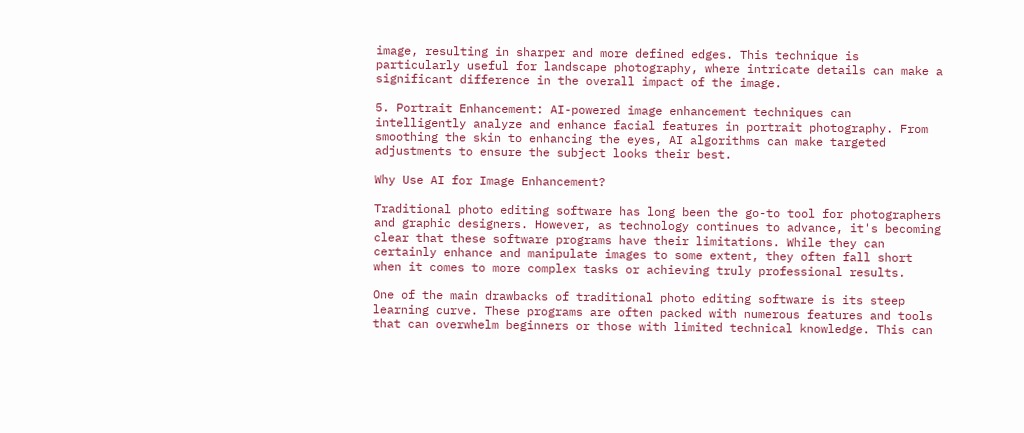image, resulting in sharper and more defined edges. This technique is particularly useful for landscape photography, where intricate details can make a significant difference in the overall impact of the image.

5. Portrait Enhancement: AI-powered image enhancement techniques can intelligently analyze and enhance facial features in portrait photography. From smoothing the skin to enhancing the eyes, AI algorithms can make targeted adjustments to ensure the subject looks their best.

Why Use AI for Image Enhancement?

Traditional photo editing software has long been the go-to tool for photographers and graphic designers. However, as technology continues to advance, it's becoming clear that these software programs have their limitations. While they can certainly enhance and manipulate images to some extent, they often fall short when it comes to more complex tasks or achieving truly professional results.

One of the main drawbacks of traditional photo editing software is its steep learning curve. These programs are often packed with numerous features and tools that can overwhelm beginners or those with limited technical knowledge. This can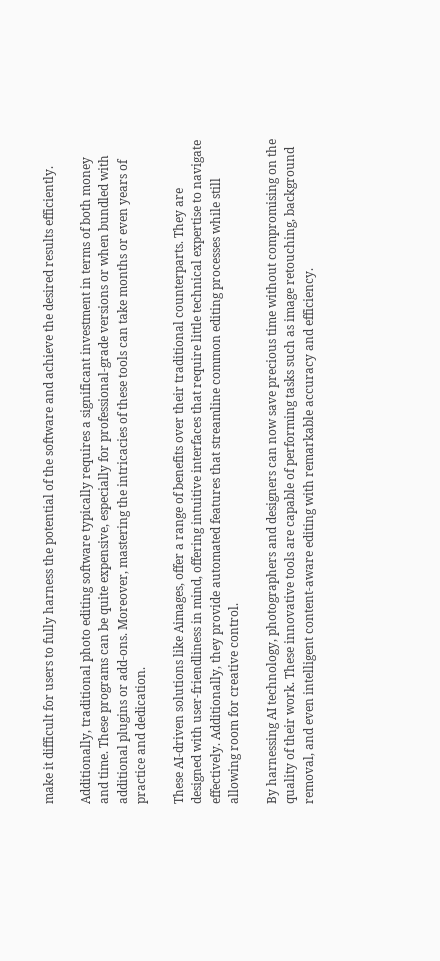make it difficult for users to fully harness the potential of the software and achieve the desired results efficiently.

Additionally, traditional photo editing software typically requires a significant investment in terms of both money and time. These programs can be quite expensive, especially for professional-grade versions or when bundled with additional plugins or add-ons. Moreover, mastering the intricacies of these tools can take months or even years of practice and dedication.

These AI-driven solutions like Aimages, offer a range of benefits over their traditional counterparts. They are designed with user-friendliness in mind, offering intuitive interfaces that require little technical expertise to navigate effectively. Additionally, they provide automated features that streamline common editing processes while still allowing room for creative control.

By harnessing AI technology, photographers and designers can now save precious time without compromising on the quality of their work. These innovative tools are capable of performing tasks such as image retouching, background removal, and even intelligent content-aware editing with remarkable accuracy and efficiency.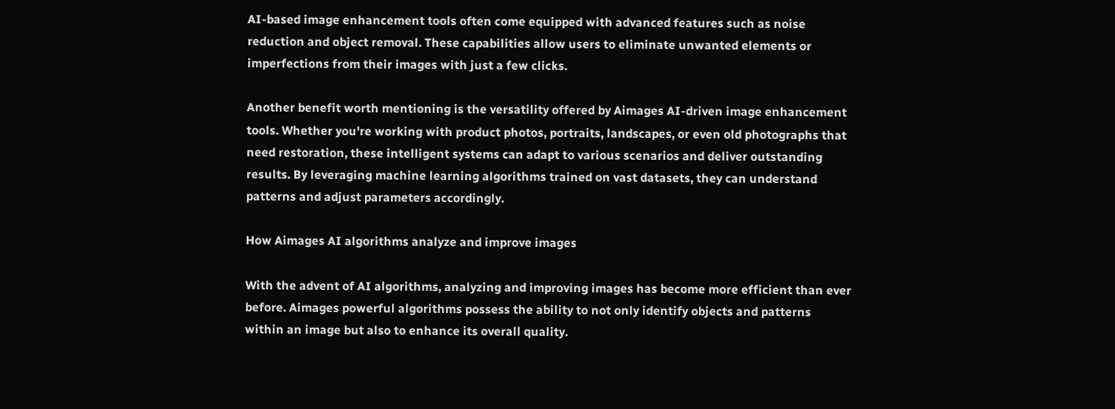AI-based image enhancement tools often come equipped with advanced features such as noise reduction and object removal. These capabilities allow users to eliminate unwanted elements or imperfections from their images with just a few clicks.

Another benefit worth mentioning is the versatility offered by Aimages AI-driven image enhancement tools. Whether you're working with product photos, portraits, landscapes, or even old photographs that need restoration, these intelligent systems can adapt to various scenarios and deliver outstanding results. By leveraging machine learning algorithms trained on vast datasets, they can understand patterns and adjust parameters accordingly.

How Aimages AI algorithms analyze and improve images

With the advent of AI algorithms, analyzing and improving images has become more efficient than ever before. Aimages powerful algorithms possess the ability to not only identify objects and patterns within an image but also to enhance its overall quality.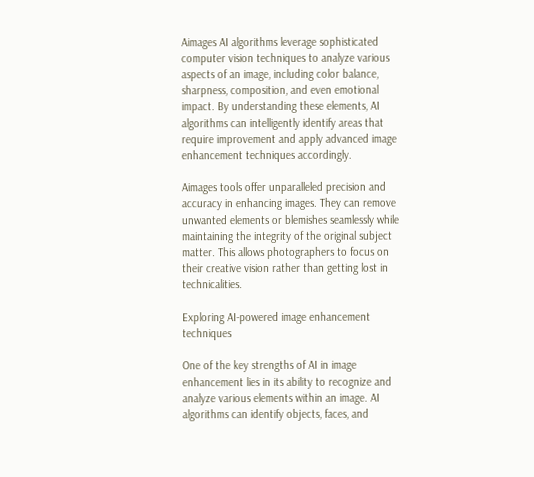Aimages AI algorithms leverage sophisticated computer vision techniques to analyze various aspects of an image, including color balance, sharpness, composition, and even emotional impact. By understanding these elements, AI algorithms can intelligently identify areas that require improvement and apply advanced image enhancement techniques accordingly.

Aimages tools offer unparalleled precision and accuracy in enhancing images. They can remove unwanted elements or blemishes seamlessly while maintaining the integrity of the original subject matter. This allows photographers to focus on their creative vision rather than getting lost in technicalities.

Exploring AI-powered image enhancement techniques

One of the key strengths of AI in image enhancement lies in its ability to recognize and analyze various elements within an image. AI algorithms can identify objects, faces, and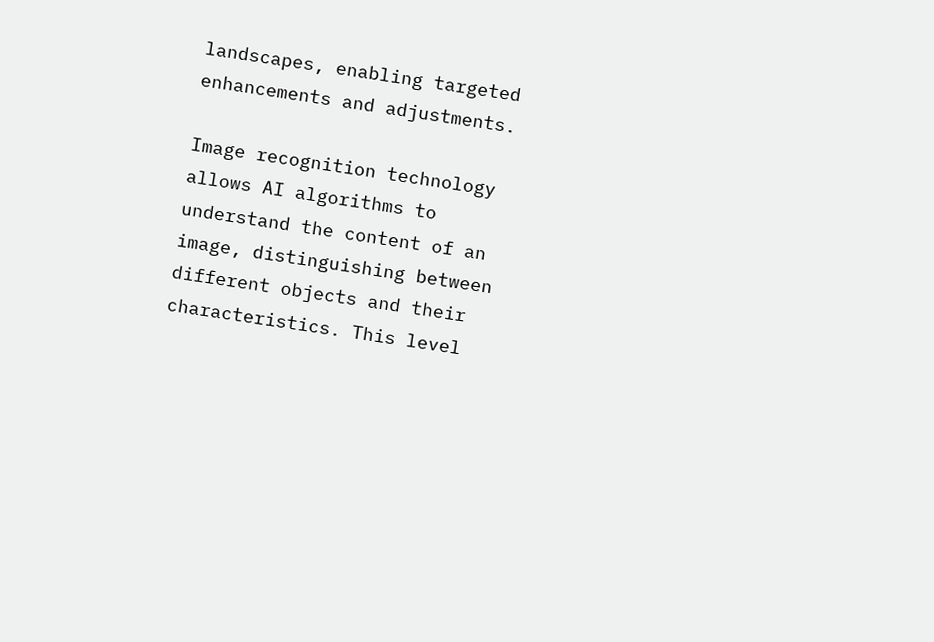landscapes, enabling targeted enhancements and adjustments.

Image recognition technology allows AI algorithms to understand the content of an image, distinguishing between different objects and their characteristics. This level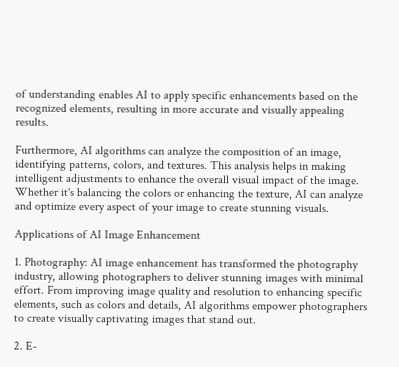of understanding enables AI to apply specific enhancements based on the recognized elements, resulting in more accurate and visually appealing results.

Furthermore, AI algorithms can analyze the composition of an image, identifying patterns, colors, and textures. This analysis helps in making intelligent adjustments to enhance the overall visual impact of the image. Whether it's balancing the colors or enhancing the texture, AI can analyze and optimize every aspect of your image to create stunning visuals.

Applications of AI Image Enhancement

1. Photography: AI image enhancement has transformed the photography industry, allowing photographers to deliver stunning images with minimal effort. From improving image quality and resolution to enhancing specific elements, such as colors and details, AI algorithms empower photographers to create visually captivating images that stand out.

2. E-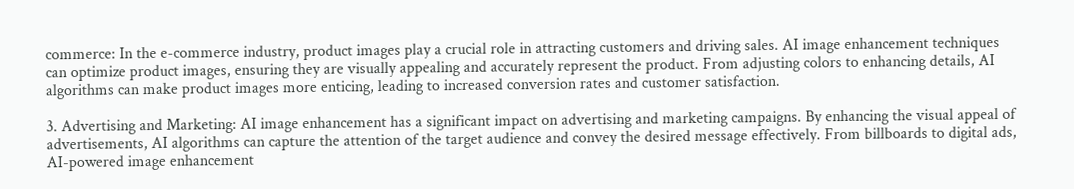commerce: In the e-commerce industry, product images play a crucial role in attracting customers and driving sales. AI image enhancement techniques can optimize product images, ensuring they are visually appealing and accurately represent the product. From adjusting colors to enhancing details, AI algorithms can make product images more enticing, leading to increased conversion rates and customer satisfaction.

3. Advertising and Marketing: AI image enhancement has a significant impact on advertising and marketing campaigns. By enhancing the visual appeal of advertisements, AI algorithms can capture the attention of the target audience and convey the desired message effectively. From billboards to digital ads, AI-powered image enhancement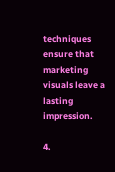techniques ensure that marketing visuals leave a lasting impression.

4.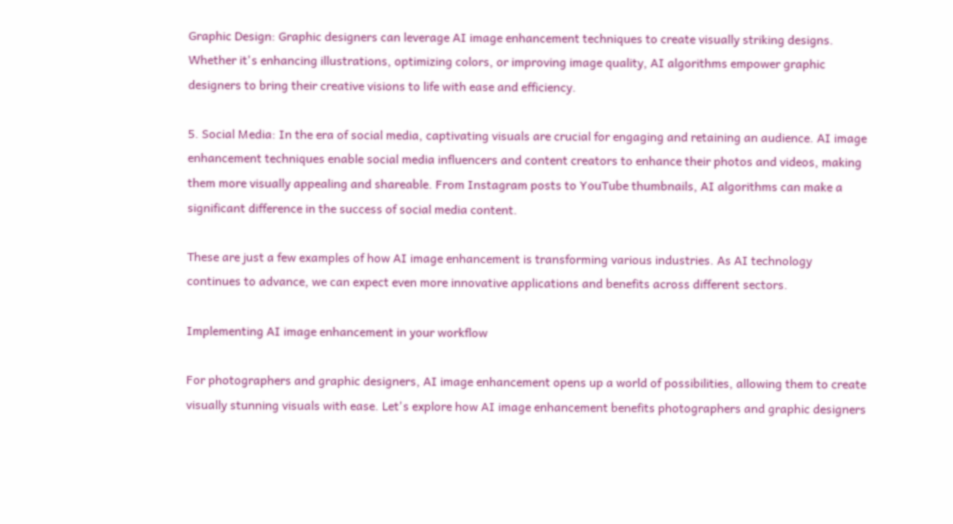Graphic Design: Graphic designers can leverage AI image enhancement techniques to create visually striking designs. Whether it's enhancing illustrations, optimizing colors, or improving image quality, AI algorithms empower graphic designers to bring their creative visions to life with ease and efficiency.

5. Social Media: In the era of social media, captivating visuals are crucial for engaging and retaining an audience. AI image enhancement techniques enable social media influencers and content creators to enhance their photos and videos, making them more visually appealing and shareable. From Instagram posts to YouTube thumbnails, AI algorithms can make a significant difference in the success of social media content.

These are just a few examples of how AI image enhancement is transforming various industries. As AI technology continues to advance, we can expect even more innovative applications and benefits across different sectors.

Implementing AI image enhancement in your workflow

For photographers and graphic designers, AI image enhancement opens up a world of possibilities, allowing them to create visually stunning visuals with ease. Let's explore how AI image enhancement benefits photographers and graphic designers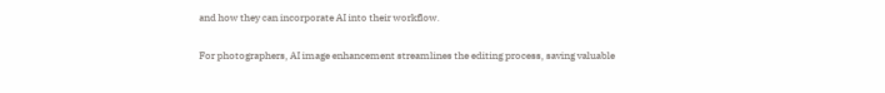and how they can incorporate AI into their workflow.

For photographers, AI image enhancement streamlines the editing process, saving valuable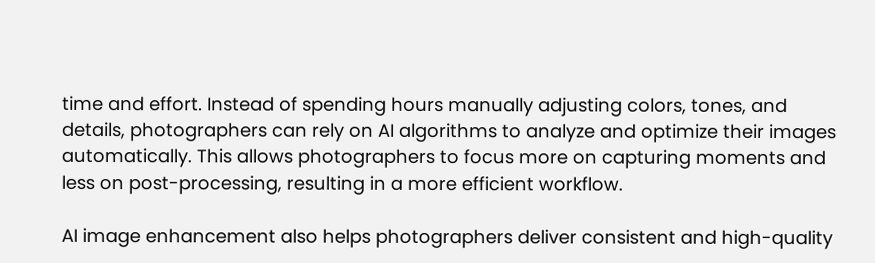time and effort. Instead of spending hours manually adjusting colors, tones, and details, photographers can rely on AI algorithms to analyze and optimize their images automatically. This allows photographers to focus more on capturing moments and less on post-processing, resulting in a more efficient workflow.

AI image enhancement also helps photographers deliver consistent and high-quality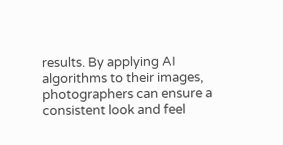results. By applying AI algorithms to their images, photographers can ensure a consistent look and feel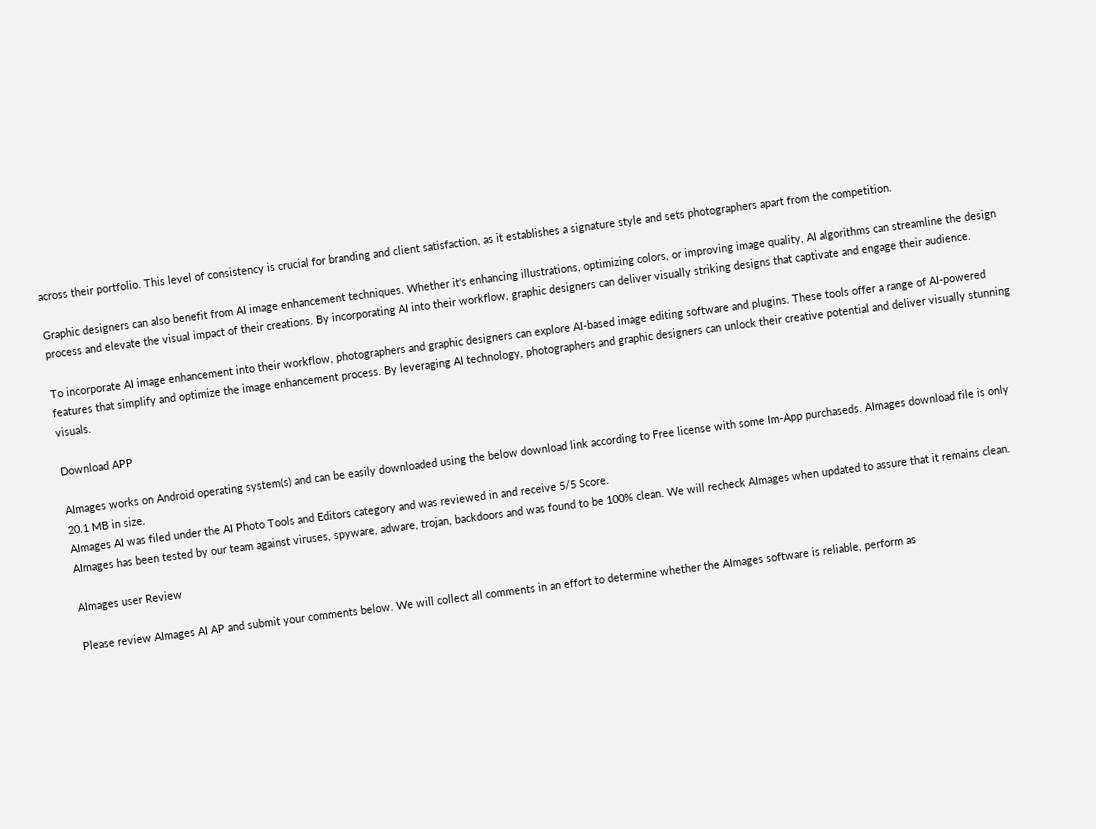across their portfolio. This level of consistency is crucial for branding and client satisfaction, as it establishes a signature style and sets photographers apart from the competition.

Graphic designers can also benefit from AI image enhancement techniques. Whether it's enhancing illustrations, optimizing colors, or improving image quality, AI algorithms can streamline the design process and elevate the visual impact of their creations. By incorporating AI into their workflow, graphic designers can deliver visually striking designs that captivate and engage their audience.

To incorporate AI image enhancement into their workflow, photographers and graphic designers can explore AI-based image editing software and plugins. These tools offer a range of AI-powered features that simplify and optimize the image enhancement process. By leveraging AI technology, photographers and graphic designers can unlock their creative potential and deliver visually stunning visuals.

Download APP

AImages works on Android operating system(s) and can be easily downloaded using the below download link according to Free license with some Im-App purchaseds. AImages download file is only 20.1 MB in size.
AImages AI was filed under the AI Photo Tools and Editors category and was reviewed in and receive 5/5 Score.
AImages has been tested by our team against viruses, spyware, adware, trojan, backdoors and was found to be 100% clean. We will recheck AImages when updated to assure that it remains clean.

AImages user Review

Please review AImages AI AP and submit your comments below. We will collect all comments in an effort to determine whether the AImages software is reliable, perform as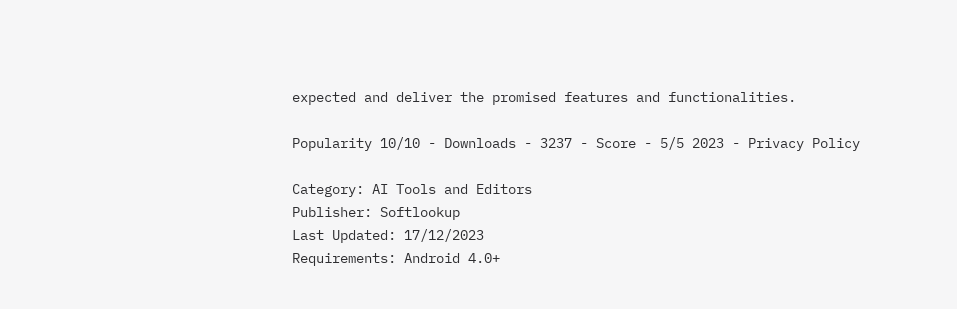expected and deliver the promised features and functionalities.

Popularity 10/10 - Downloads - 3237 - Score - 5/5 2023 - Privacy Policy

Category: AI Tools and Editors
Publisher: Softlookup
Last Updated: 17/12/2023
Requirements: Android 4.0+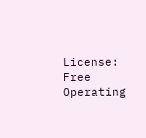License: Free
Operating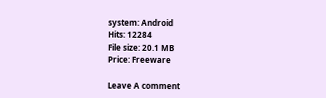system: Android
Hits: 12284
File size: 20.1 MB
Price: Freeware

Leave A comment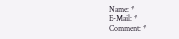Name: *
E-Mail: *
Comment: *